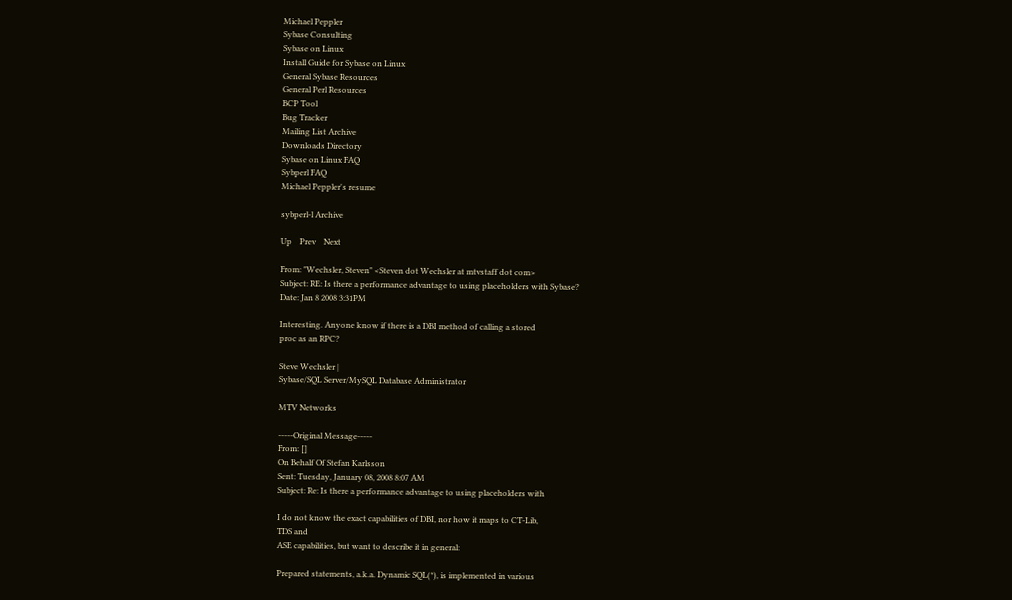Michael Peppler
Sybase Consulting
Sybase on Linux
Install Guide for Sybase on Linux
General Sybase Resources
General Perl Resources
BCP Tool
Bug Tracker
Mailing List Archive
Downloads Directory
Sybase on Linux FAQ
Sybperl FAQ
Michael Peppler's resume

sybperl-l Archive

Up    Prev    Next

From: "Wechsler, Steven" <Steven dot Wechsler at mtvstaff dot com>
Subject: RE: Is there a performance advantage to using placeholders with Sybase?
Date: Jan 8 2008 3:31PM

Interesting. Anyone know if there is a DBI method of calling a stored
proc as an RPC?

Steve Wechsler |
Sybase/SQL Server/MySQL Database Administrator

MTV Networks

-----Original Message-----
From: []
On Behalf Of Stefan Karlsson
Sent: Tuesday, January 08, 2008 8:07 AM
Subject: Re: Is there a performance advantage to using placeholders with

I do not know the exact capabilities of DBI, nor how it maps to CT-Lib,
TDS and
ASE capabilities, but want to describe it in general:

Prepared statements, a.k.a. Dynamic SQL(*), is implemented in various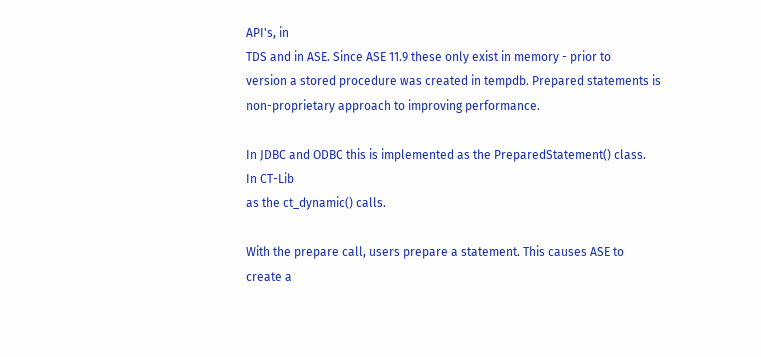API's, in
TDS and in ASE. Since ASE 11.9 these only exist in memory - prior to
version a stored procedure was created in tempdb. Prepared statements is
non-proprietary approach to improving performance.

In JDBC and ODBC this is implemented as the PreparedStatement() class.
In CT-Lib
as the ct_dynamic() calls.

With the prepare call, users prepare a statement. This causes ASE to
create a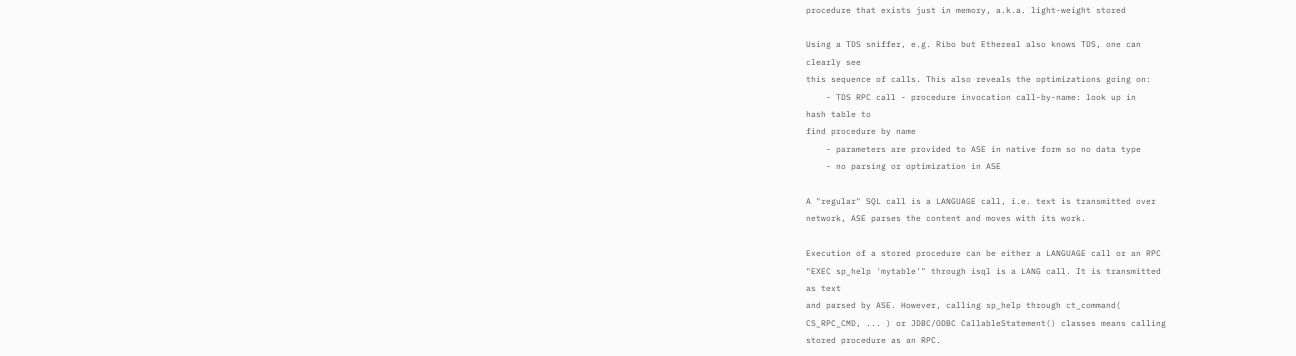procedure that exists just in memory, a.k.a. light-weight stored

Using a TDS sniffer, e.g. Ribo but Ethereal also knows TDS, one can
clearly see
this sequence of calls. This also reveals the optimizations going on:
    - TDS RPC call - procedure invocation call-by-name: look up in
hash table to
find procedure by name
    - parameters are provided to ASE in native form so no data type
    - no parsing or optimization in ASE

A "regular" SQL call is a LANGUAGE call, i.e. text is transmitted over
network, ASE parses the content and moves with its work.

Execution of a stored procedure can be either a LANGUAGE call or an RPC
"EXEC sp_help 'mytable'" through isql is a LANG call. It is transmitted
as text
and parsed by ASE. However, calling sp_help through ct_command(
CS_RPC_CMD, ... ) or JDBC/ODBC CallableStatement() classes means calling
stored procedure as an RPC.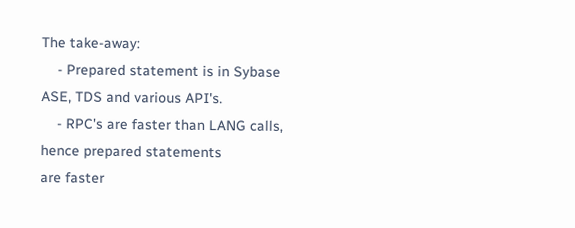The take-away:
    - Prepared statement is in Sybase ASE, TDS and various API's.
    - RPC's are faster than LANG calls, hence prepared statements
are faster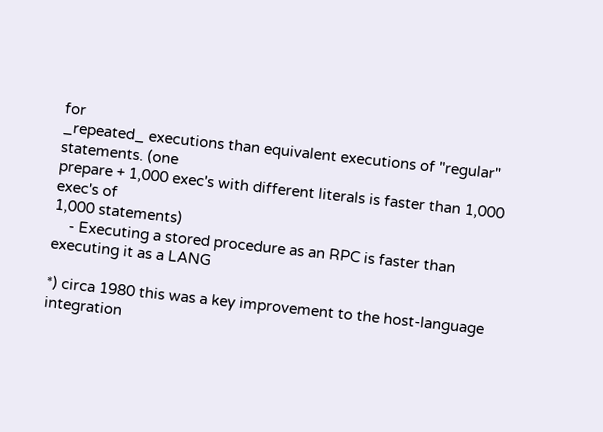for
_repeated_ executions than equivalent executions of "regular"
statements. (one
prepare + 1,000 exec's with different literals is faster than 1,000
exec's of
1,000 statements)
    - Executing a stored procedure as an RPC is faster than
executing it as a LANG

*) circa 1980 this was a key improvement to the host-language
integration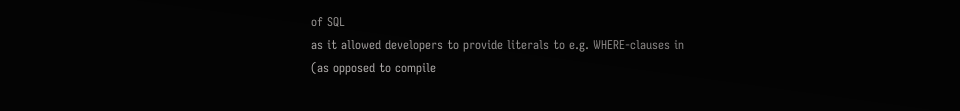of SQL
as it allowed developers to provide literals to e.g. WHERE-clauses in
(as opposed to compile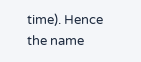time). Hence the name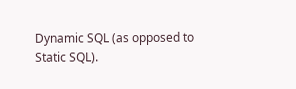Dynamic SQL (as opposed to
Static SQL).